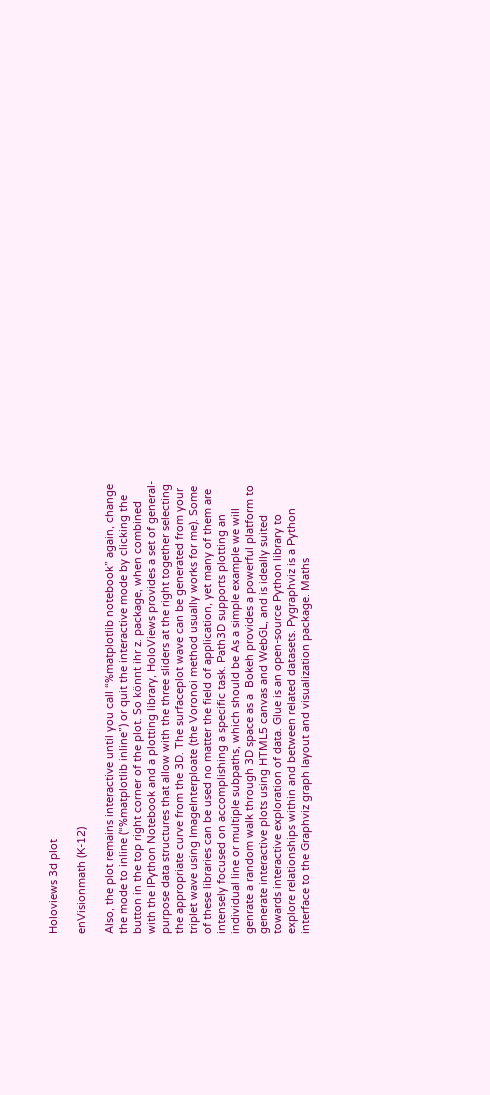Holoviews 3d plot

enVisionmath (K-12)

Also, the plot remains interactive until you call “%matplotlib notebook” again, change the mode to inline (“%matplotlib inline”) or quit the interactive mode by clicking the button in the top right corner of the plot. So könnt ihr z. package, when combined with the IPython Notebook and a plotting library, HoloViews provides a set of general-purpose data structures that allow with the three sliders at the right together selecting the appropriate curve from the 3D. The surfaceplot wave can be generated from your triplet wave using ImageInterploate (the Voronoi method usually works for me). Some of these libraries can be used no matter the field of application, yet many of them are intensely focused on accomplishing a specific task. Path3D supports plotting an individual line or multiple subpaths, which should be As a simple example we will genrate a random walk through 3D space as a  Bokeh provides a powerful platform to generate interactive plots using HTML5 canvas and WebGL, and is ideally suited towards interactive exploration of data. Glue is an open-source Python library to explore relationships within and between related datasets. Pygraphviz is a Python interface to the Graphviz graph layout and visualization package. Maths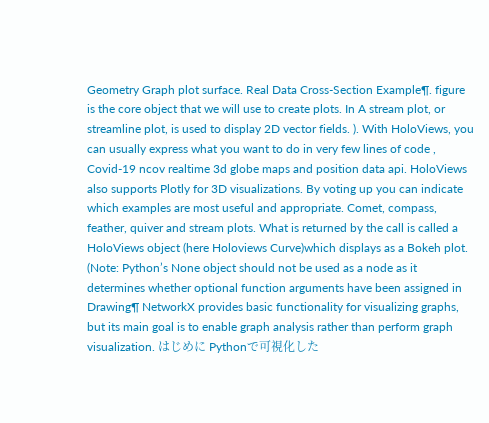Geometry Graph plot surface. Real Data Cross-Section Example¶. figure is the core object that we will use to create plots. In A stream plot, or streamline plot, is used to display 2D vector fields. ). With HoloViews, you can usually express what you want to do in very few lines of code , Covid-19 ncov realtime 3d globe maps and position data api. HoloViews also supports Plotly for 3D visualizations. By voting up you can indicate which examples are most useful and appropriate. Comet, compass, feather, quiver and stream plots. What is returned by the call is called a HoloViews object (here Holoviews Curve)which displays as a Bokeh plot. (Note: Python’s None object should not be used as a node as it determines whether optional function arguments have been assigned in Drawing¶ NetworkX provides basic functionality for visualizing graphs, but its main goal is to enable graph analysis rather than perform graph visualization. はじめに Pythonで可視化した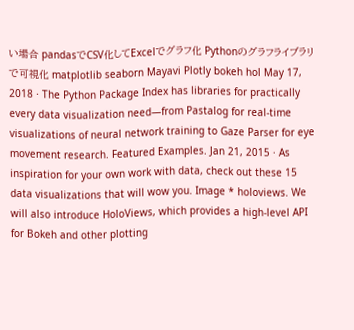い場合 pandasでCSV化してExcelでグラフ化 Pythonのグラフライブラリで可視化 matplotlib seaborn Mayavi Plotly bokeh hol May 17, 2018 · The Python Package Index has libraries for practically every data visualization need—from Pastalog for real-time visualizations of neural network training to Gaze Parser for eye movement research. Featured Examples. Jan 21, 2015 · As inspiration for your own work with data, check out these 15 data visualizations that will wow you. Image * holoviews. We will also introduce HoloViews, which provides a high-level API for Bokeh and other plotting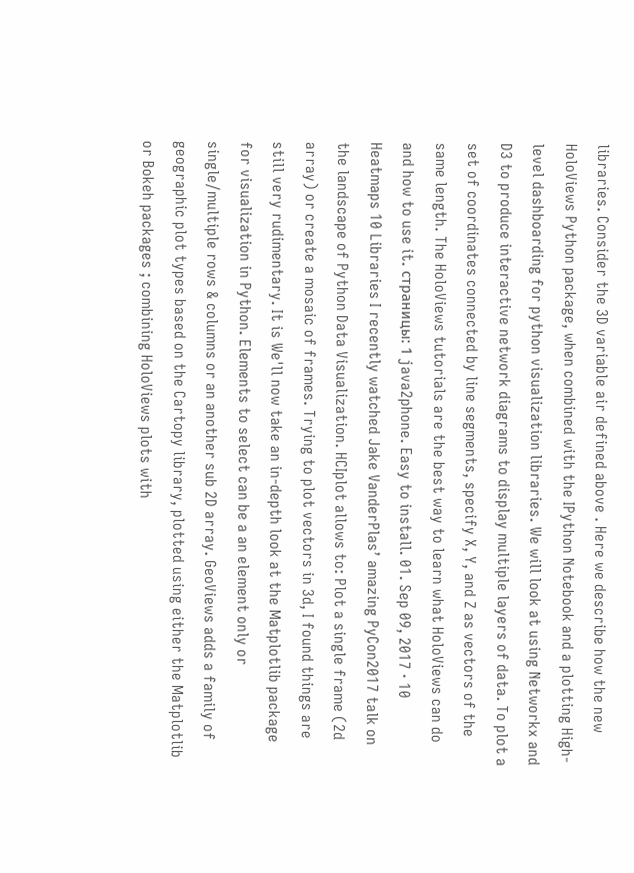libraries. Consider the 3D variable air defined above . Here we describe how the new HoloViews Python package, when combined with the IPython Notebook and a plotting High-level dashboarding for python visualization libraries. We will look at using Networkx and D3 to produce interactive network diagrams to display multiple layers of data. To plot a set of coordinates connected by line segments, specify X, Y, and Z as vectors of the same length. The HoloViews tutorials are the best way to learn what HoloViews can do and how to use it. страницы: 1 java2phone. Easy to install. 01. Sep 09, 2017 · 10 Heatmaps 10 Libraries I recently watched Jake VanderPlas’ amazing PyCon2017 talk on the landscape of Python Data Visualization. HCIplot allows to: Plot a single frame (2d array) or create a mosaic of frames. Trying to plot vectors in 3d, I found things are still very rudimentary. It is We'll now take an in-depth look at the Matplotlib package for visualization in Python. Elements to select can be a an element only or single/multiple rows & columns or an another sub 2D array. GeoViews adds a family of geographic plot types based on the Cartopy library, plotted using either the Matplotlib or Bokeh packages ; combining HoloViews plots with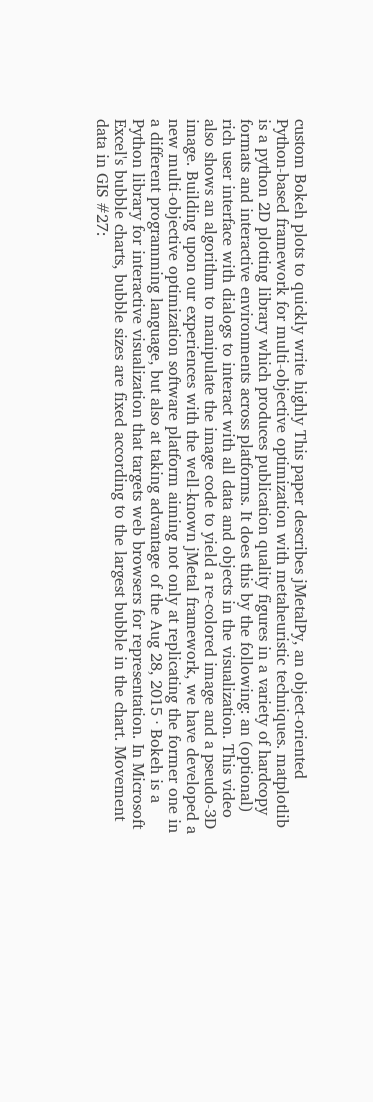custom Bokeh plots to quickly write highly This paper describes jMetalPy, an object-oriented Python-based framework for multi-objective optimization with metaheuristic techniques. matplotlib is a python 2D plotting library which produces publication quality figures in a variety of hardcopy formats and interactive environments across platforms. It does this by the following: an (optional) rich user interface with dialogs to interact with all data and objects in the visualization. This video also shows an algorithm to manipulate the image code to yield a re-colored image and a pseudo-3D image. Building upon our experiences with the well-known jMetal framework, we have developed a new multi-objective optimization software platform aiming not only at replicating the former one in a different programming language, but also at taking advantage of the Aug 28, 2015 · Bokeh is a Python library for interactive visualization that targets web browsers for representation. In Microsoft Excel's bubble charts, bubble sizes are fixed according to the largest bubble in the chart. Movement data in GIS #27: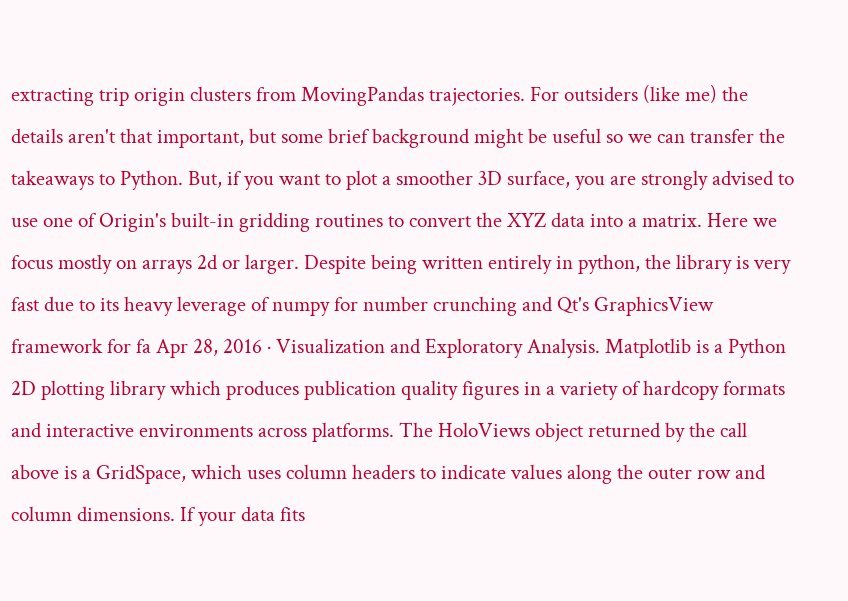extracting trip origin clusters from MovingPandas trajectories. For outsiders (like me) the details aren't that important, but some brief background might be useful so we can transfer the takeaways to Python. But, if you want to plot a smoother 3D surface, you are strongly advised to use one of Origin's built-in gridding routines to convert the XYZ data into a matrix. Here we focus mostly on arrays 2d or larger. Despite being written entirely in python, the library is very fast due to its heavy leverage of numpy for number crunching and Qt's GraphicsView framework for fa Apr 28, 2016 · Visualization and Exploratory Analysis. Matplotlib is a Python 2D plotting library which produces publication quality figures in a variety of hardcopy formats and interactive environments across platforms. The HoloViews object returned by the call above is a GridSpace, which uses column headers to indicate values along the outer row and column dimensions. If your data fits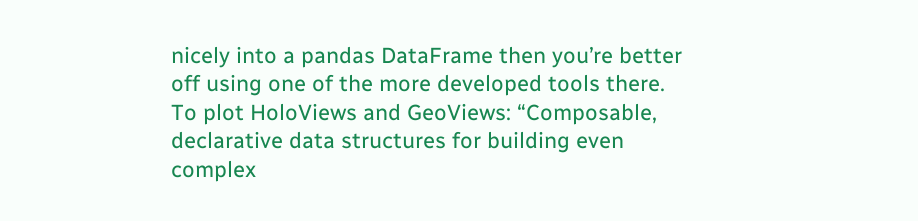nicely into a pandas DataFrame then you’re better off using one of the more developed tools there. To plot HoloViews and GeoViews: “Composable, declarative data structures for building even complex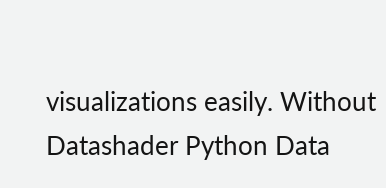visualizations easily. Without Datashader Python Data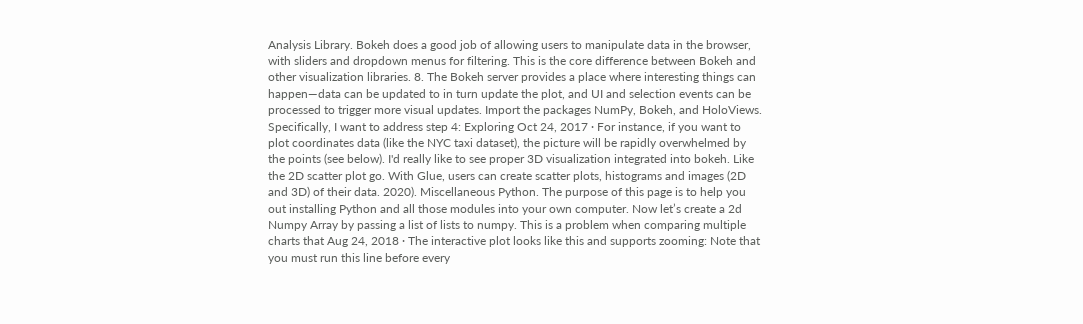Analysis Library. Bokeh does a good job of allowing users to manipulate data in the browser, with sliders and dropdown menus for filtering. This is the core difference between Bokeh and other visualization libraries. 8. The Bokeh server provides a place where interesting things can happen—data can be updated to in turn update the plot, and UI and selection events can be processed to trigger more visual updates. Import the packages NumPy, Bokeh, and HoloViews. Specifically, I want to address step 4: Exploring Oct 24, 2017 · For instance, if you want to plot coordinates data (like the NYC taxi dataset), the picture will be rapidly overwhelmed by the points (see below). I'd really like to see proper 3D visualization integrated into bokeh. Like the 2D scatter plot go. With Glue, users can create scatter plots, histograms and images (2D and 3D) of their data. 2020). Miscellaneous Python. The purpose of this page is to help you out installing Python and all those modules into your own computer. Now let’s create a 2d Numpy Array by passing a list of lists to numpy. This is a problem when comparing multiple charts that Aug 24, 2018 · The interactive plot looks like this and supports zooming: Note that you must run this line before every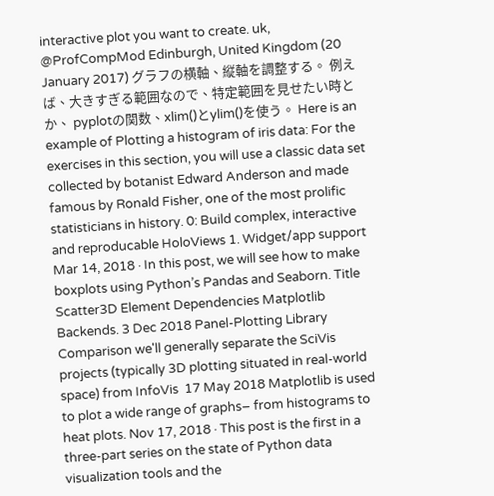interactive plot you want to create. uk, @ProfCompMod Edinburgh, United Kingdom (20 January 2017) グラフの横軸、縦軸を調整する。 例えば、大きすぎる範囲なので、特定範囲を見せたい時とか、 pyplotの関数、xlim()とylim()を使う。 Here is an example of Plotting a histogram of iris data: For the exercises in this section, you will use a classic data set collected by botanist Edward Anderson and made famous by Ronald Fisher, one of the most prolific statisticians in history. 0: Build complex, interactive and reproducable HoloViews 1. Widget/app support Mar 14, 2018 · In this post, we will see how to make boxplots using Python’s Pandas and Seaborn. Title Scatter3D Element Dependencies Matplotlib Backends. 3 Dec 2018 Panel-Plotting Library Comparison we'll generally separate the SciVis projects (typically 3D plotting situated in real-world space) from InfoVis  17 May 2018 Matplotlib is used to plot a wide range of graphs– from histograms to heat plots. Nov 17, 2018 · This post is the first in a three-part series on the state of Python data visualization tools and the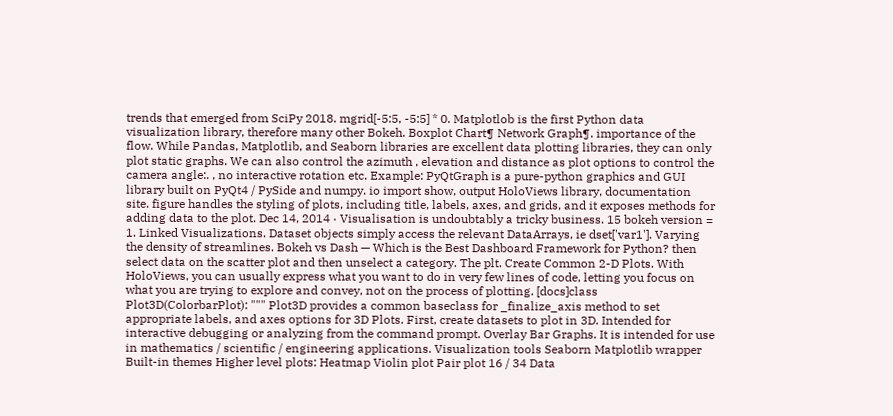trends that emerged from SciPy 2018. mgrid[-5:5, -5:5] * 0. Matplotlob is the first Python data visualization library, therefore many other Bokeh. Boxplot Chart¶ Network Graph¶. importance of the flow. While Pandas, Matplotlib, and Seaborn libraries are excellent data plotting libraries, they can only plot static graphs. We can also control the azimuth , elevation and distance as plot options to control the camera angle:. , no interactive rotation etc. Example: PyQtGraph is a pure-python graphics and GUI library built on PyQt4 / PySide and numpy. io import show, output HoloViews library, documentation site. figure handles the styling of plots, including title, labels, axes, and grids, and it exposes methods for adding data to the plot. Dec 14, 2014 · Visualisation is undoubtably a tricky business. 15 bokeh version = 1. Linked Visualizations. Dataset objects simply access the relevant DataArrays, ie dset['var1']. Varying the density of streamlines. Bokeh vs Dash — Which is the Best Dashboard Framework for Python? then select data on the scatter plot and then unselect a category. The plt. Create Common 2-D Plots. With HoloViews, you can usually express what you want to do in very few lines of code, letting you focus on what you are trying to explore and convey, not on the process of plotting. [docs]class Plot3D(ColorbarPlot): """ Plot3D provides a common baseclass for _finalize_axis method to set appropriate labels, and axes options for 3D Plots. First, create datasets to plot in 3D. Intended for interactive debugging or analyzing from the command prompt. Overlay Bar Graphs. It is intended for use in mathematics / scientific / engineering applications. Visualization tools Seaborn Matplotlib wrapper Built-in themes Higher level plots: Heatmap Violin plot Pair plot 16 / 34 Data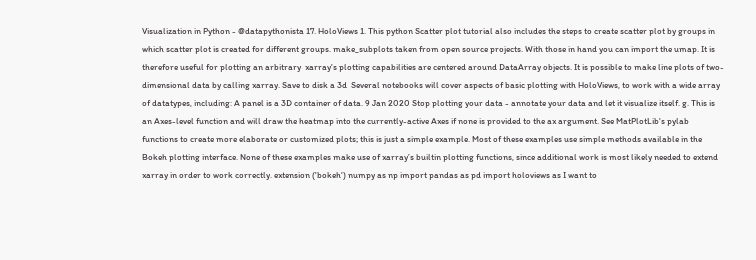Visualization in Python - @datapythonista 17. HoloViews 1. This python Scatter plot tutorial also includes the steps to create scatter plot by groups in which scatter plot is created for different groups. make_subplots taken from open source projects. With those in hand you can import the umap. It is therefore useful for plotting an arbitrary  xarray's plotting capabilities are centered around DataArray objects. It is possible to make line plots of two-dimensional data by calling xarray. Save to disk a 3d  Several notebooks will cover aspects of basic plotting with HoloViews, to work with a wide array of datatypes, including: A panel is a 3D container of data. 9 Jan 2020 Stop plotting your data - annotate your data and let it visualize itself. g. This is an Axes-level function and will draw the heatmap into the currently-active Axes if none is provided to the ax argument. See MatPlotLib's pylab functions to create more elaborate or customized plots; this is just a simple example. Most of these examples use simple methods available in the Bokeh plotting interface. None of these examples make use of xarray’s builtin plotting functions, since additional work is most likely needed to extend xarray in order to work correctly. extension ('bokeh') numpy as np import pandas as pd import holoviews as I want to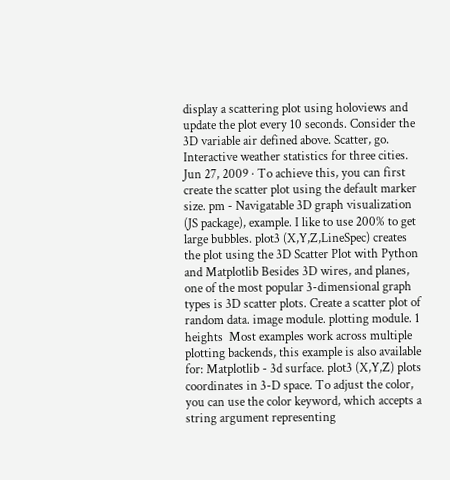display a scattering plot using holoviews and update the plot every 10 seconds. Consider the 3D variable air defined above. Scatter, go. Interactive weather statistics for three cities. Jun 27, 2009 · To achieve this, you can first create the scatter plot using the default marker size. pm - Navigatable 3D graph visualization (JS package), example. I like to use 200% to get large bubbles. plot3 (X,Y,Z,LineSpec) creates the plot using the 3D Scatter Plot with Python and Matplotlib Besides 3D wires, and planes, one of the most popular 3-dimensional graph types is 3D scatter plots. Create a scatter plot of random data. image module. plotting module. 1 heights  Most examples work across multiple plotting backends, this example is also available for: Matplotlib - 3d surface. plot3 (X,Y,Z) plots coordinates in 3-D space. To adjust the color, you can use the color keyword, which accepts a string argument representing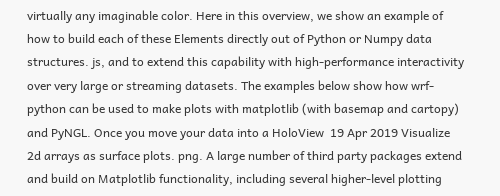virtually any imaginable color. Here in this overview, we show an example of how to build each of these Elements directly out of Python or Numpy data structures. js, and to extend this capability with high-performance interactivity over very large or streaming datasets. The examples below show how wrf-python can be used to make plots with matplotlib (with basemap and cartopy) and PyNGL. Once you move your data into a HoloView  19 Apr 2019 Visualize 2d arrays as surface plots. png. A large number of third party packages extend and build on Matplotlib functionality, including several higher-level plotting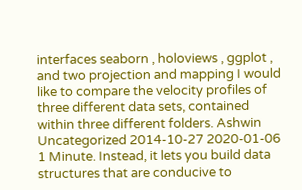interfaces seaborn , holoviews , ggplot , and two projection and mapping I would like to compare the velocity profiles of three different data sets, contained within three different folders. Ashwin Uncategorized 2014-10-27 2020-01-06 1 Minute. Instead, it lets you build data structures that are conducive to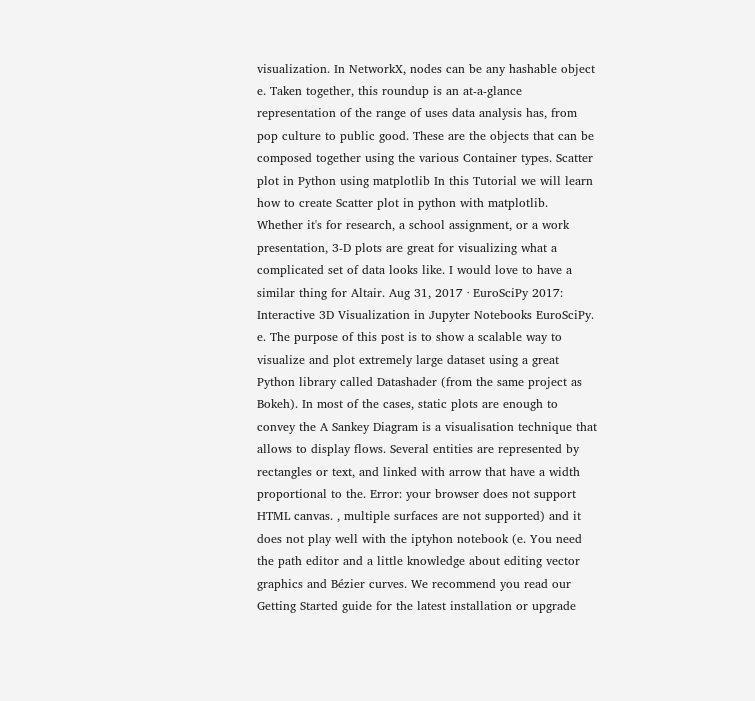visualization. In NetworkX, nodes can be any hashable object e. Taken together, this roundup is an at-a-glance representation of the range of uses data analysis has, from pop culture to public good. These are the objects that can be composed together using the various Container types. Scatter plot in Python using matplotlib In this Tutorial we will learn how to create Scatter plot in python with matplotlib. Whether it's for research, a school assignment, or a work presentation, 3-D plots are great for visualizing what a complicated set of data looks like. I would love to have a similar thing for Altair. Aug 31, 2017 · EuroSciPy 2017: Interactive 3D Visualization in Jupyter Notebooks EuroSciPy. e. The purpose of this post is to show a scalable way to visualize and plot extremely large dataset using a great Python library called Datashader (from the same project as Bokeh). In most of the cases, static plots are enough to convey the A Sankey Diagram is a visualisation technique that allows to display flows. Several entities are represented by rectangles or text, and linked with arrow that have a width proportional to the. Error: your browser does not support HTML canvas. , multiple surfaces are not supported) and it does not play well with the iptyhon notebook (e. You need the path editor and a little knowledge about editing vector graphics and Bézier curves. We recommend you read our Getting Started guide for the latest installation or upgrade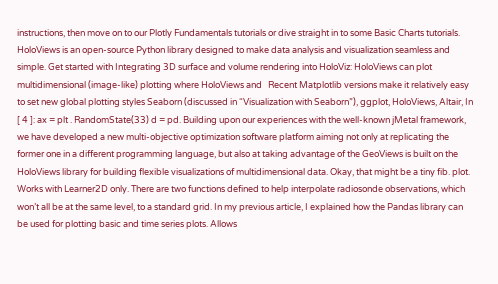instructions, then move on to our Plotly Fundamentals tutorials or dive straight in to some Basic Charts tutorials. HoloViews is an open-source Python library designed to make data analysis and visualization seamless and simple. Get started with Integrating 3D surface and volume rendering into HoloViz: HoloViews can plot multidimensional (image-like) plotting where HoloViews and   Recent Matplotlib versions make it relatively easy to set new global plotting styles Seaborn (discussed in “Visualization with Seaborn”), ggplot, HoloViews, Altair, In [ 4 ]: ax = plt . RandomState(33) d = pd. Building upon our experiences with the well-known jMetal framework, we have developed a new multi-objective optimization software platform aiming not only at replicating the former one in a different programming language, but also at taking advantage of the GeoViews is built on the HoloViews library for building flexible visualizations of multidimensional data. Okay, that might be a tiny fib. plot. Works with Learner2D only. There are two functions defined to help interpolate radiosonde observations, which won’t all be at the same level, to a standard grid. In my previous article, I explained how the Pandas library can be used for plotting basic and time series plots. Allows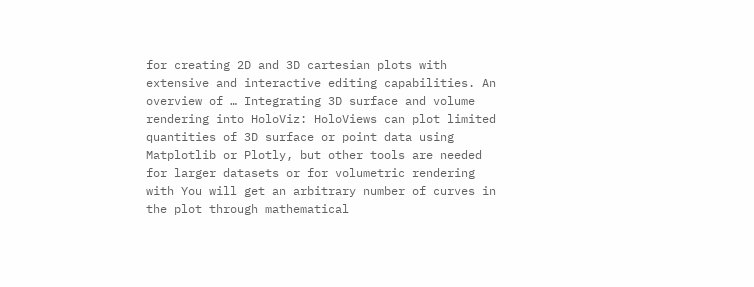for creating 2D and 3D cartesian plots with extensive and interactive editing capabilities. An overview of … Integrating 3D surface and volume rendering into HoloViz: HoloViews can plot limited quantities of 3D surface or point data using Matplotlib or Plotly, but other tools are needed for larger datasets or for volumetric rendering with You will get an arbitrary number of curves in the plot through mathematical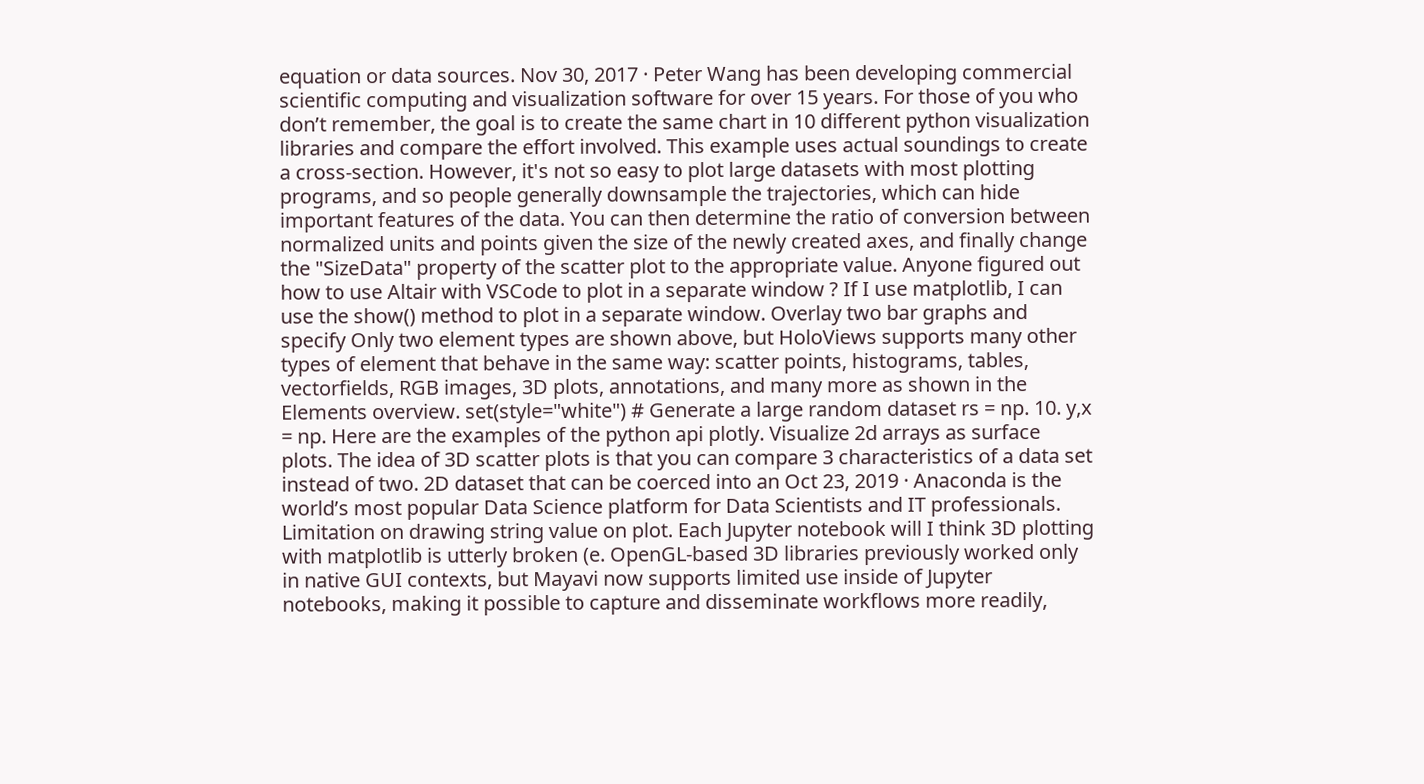equation or data sources. Nov 30, 2017 · Peter Wang has been developing commercial scientific computing and visualization software for over 15 years. For those of you who don’t remember, the goal is to create the same chart in 10 different python visualization libraries and compare the effort involved. This example uses actual soundings to create a cross-section. However, it's not so easy to plot large datasets with most plotting programs, and so people generally downsample the trajectories, which can hide important features of the data. You can then determine the ratio of conversion between normalized units and points given the size of the newly created axes, and finally change the "SizeData" property of the scatter plot to the appropriate value. Anyone figured out how to use Altair with VSCode to plot in a separate window ? If I use matplotlib, I can use the show() method to plot in a separate window. Overlay two bar graphs and specify Only two element types are shown above, but HoloViews supports many other types of element that behave in the same way: scatter points, histograms, tables, vectorfields, RGB images, 3D plots, annotations, and many more as shown in the Elements overview. set(style="white") # Generate a large random dataset rs = np. 10. y,x = np. Here are the examples of the python api plotly. Visualize 2d arrays as surface plots. The idea of 3D scatter plots is that you can compare 3 characteristics of a data set instead of two. 2D dataset that can be coerced into an Oct 23, 2019 · Anaconda is the world’s most popular Data Science platform for Data Scientists and IT professionals. Limitation on drawing string value on plot. Each Jupyter notebook will I think 3D plotting with matplotlib is utterly broken (e. OpenGL-based 3D libraries previously worked only in native GUI contexts, but Mayavi now supports limited use inside of Jupyter notebooks, making it possible to capture and disseminate workflows more readily,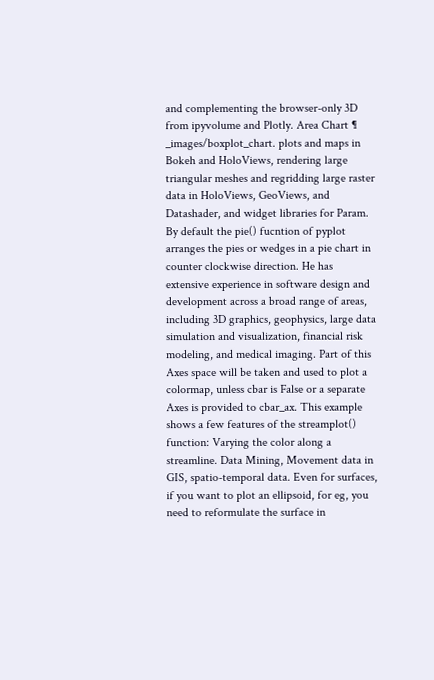and complementing the browser-only 3D from ipyvolume and Plotly. Area Chart ¶ _images/boxplot_chart. plots and maps in Bokeh and HoloViews, rendering large triangular meshes and regridding large raster data in HoloViews, GeoViews, and Datashader, and widget libraries for Param. By default the pie() fucntion of pyplot arranges the pies or wedges in a pie chart in counter clockwise direction. He has extensive experience in software design and development across a broad range of areas, including 3D graphics, geophysics, large data simulation and visualization, financial risk modeling, and medical imaging. Part of this Axes space will be taken and used to plot a colormap, unless cbar is False or a separate Axes is provided to cbar_ax. This example shows a few features of the streamplot() function: Varying the color along a streamline. Data Mining, Movement data in GIS, spatio-temporal data. Even for surfaces, if you want to plot an ellipsoid, for eg, you need to reformulate the surface in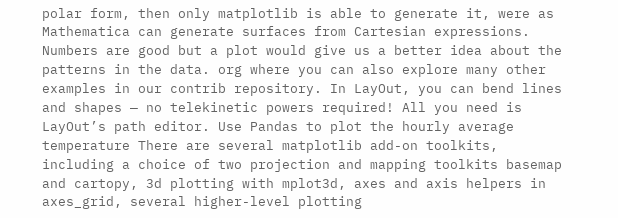polar form, then only matplotlib is able to generate it, were as Mathematica can generate surfaces from Cartesian expressions. Numbers are good but a plot would give us a better idea about the patterns in the data. org where you can also explore many other examples in our contrib repository. In LayOut, you can bend lines and shapes — no telekinetic powers required! All you need is LayOut’s path editor. Use Pandas to plot the hourly average temperature There are several matplotlib add-on toolkits, including a choice of two projection and mapping toolkits basemap and cartopy, 3d plotting with mplot3d, axes and axis helpers in axes_grid, several higher-level plotting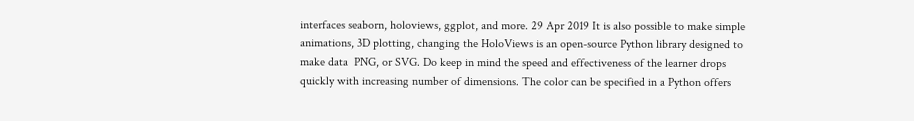interfaces seaborn, holoviews, ggplot, and more. 29 Apr 2019 It is also possible to make simple animations, 3D plotting, changing the HoloViews is an open-source Python library designed to make data  PNG, or SVG. Do keep in mind the speed and effectiveness of the learner drops quickly with increasing number of dimensions. The color can be specified in a Python offers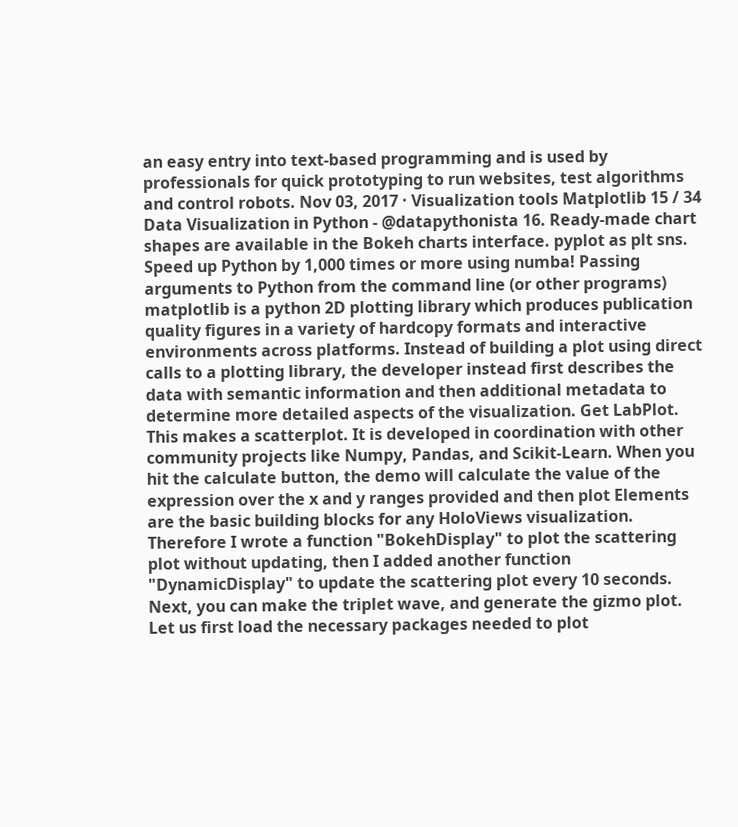an easy entry into text-based programming and is used by professionals for quick prototyping to run websites, test algorithms and control robots. Nov 03, 2017 · Visualization tools Matplotlib 15 / 34 Data Visualization in Python - @datapythonista 16. Ready-made chart shapes are available in the Bokeh charts interface. pyplot as plt sns. Speed up Python by 1,000 times or more using numba! Passing arguments to Python from the command line (or other programs) matplotlib is a python 2D plotting library which produces publication quality figures in a variety of hardcopy formats and interactive environments across platforms. Instead of building a plot using direct calls to a plotting library, the developer instead first describes the data with semantic information and then additional metadata to determine more detailed aspects of the visualization. Get LabPlot. This makes a scatterplot. It is developed in coordination with other community projects like Numpy, Pandas, and Scikit-Learn. When you hit the calculate button, the demo will calculate the value of the expression over the x and y ranges provided and then plot Elements are the basic building blocks for any HoloViews visualization. Therefore I wrote a function "BokehDisplay" to plot the scattering plot without updating, then I added another function "DynamicDisplay" to update the scattering plot every 10 seconds. Next, you can make the triplet wave, and generate the gizmo plot. Let us first load the necessary packages needed to plot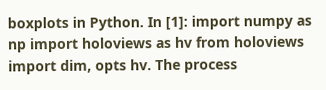boxplots in Python. In [1]: import numpy as np import holoviews as hv from holoviews import dim, opts hv. The process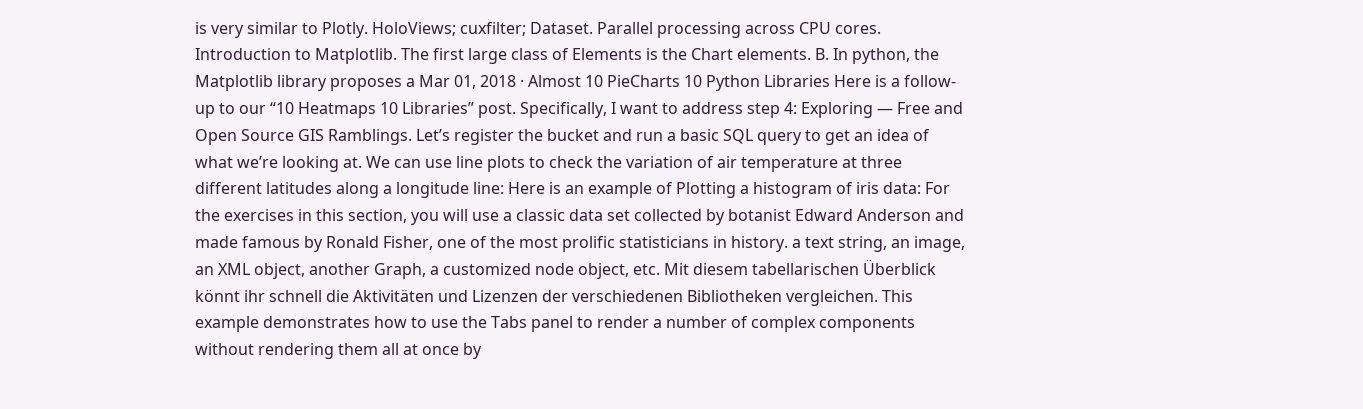is very similar to Plotly. HoloViews; cuxfilter; Dataset. Parallel processing across CPU cores. Introduction to Matplotlib. The first large class of Elements is the Chart elements. B. In python, the Matplotlib library proposes a Mar 01, 2018 · Almost 10 PieCharts 10 Python Libraries Here is a follow-up to our “10 Heatmaps 10 Libraries” post. Specifically, I want to address step 4: Exploring — Free and Open Source GIS Ramblings. Let’s register the bucket and run a basic SQL query to get an idea of what we’re looking at. We can use line plots to check the variation of air temperature at three different latitudes along a longitude line: Here is an example of Plotting a histogram of iris data: For the exercises in this section, you will use a classic data set collected by botanist Edward Anderson and made famous by Ronald Fisher, one of the most prolific statisticians in history. a text string, an image, an XML object, another Graph, a customized node object, etc. Mit diesem tabellarischen Überblick könnt ihr schnell die Aktivitäten und Lizenzen der verschiedenen Bibliotheken vergleichen. This example demonstrates how to use the Tabs panel to render a number of complex components without rendering them all at once by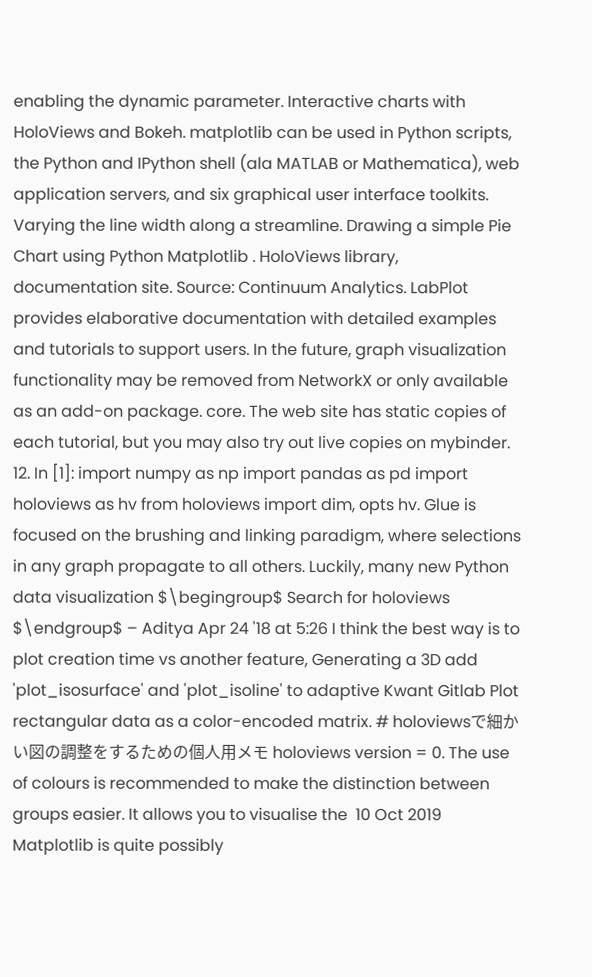enabling the dynamic parameter. Interactive charts with HoloViews and Bokeh. matplotlib can be used in Python scripts, the Python and IPython shell (ala MATLAB or Mathematica), web application servers, and six graphical user interface toolkits. Varying the line width along a streamline. Drawing a simple Pie Chart using Python Matplotlib . HoloViews library, documentation site. Source: Continuum Analytics. LabPlot provides elaborative documentation with detailed examples and tutorials to support users. In the future, graph visualization functionality may be removed from NetworkX or only available as an add-on package. core. The web site has static copies of each tutorial, but you may also try out live copies on mybinder. 12. In [1]: import numpy as np import pandas as pd import holoviews as hv from holoviews import dim, opts hv. Glue is focused on the brushing and linking paradigm, where selections in any graph propagate to all others. Luckily, many new Python data visualization $\begingroup$ Search for holoviews $\endgroup$ – Aditya Apr 24 '18 at 5:26 I think the best way is to plot creation time vs another feature, Generating a 3D add 'plot_isosurface' and 'plot_isoline' to adaptive Kwant Gitlab Plot rectangular data as a color-encoded matrix. # holoviewsで細かい図の調整をするための個人用メモ holoviews version = 0. The use of colours is recommended to make the distinction between groups easier. It allows you to visualise the  10 Oct 2019 Matplotlib is quite possibly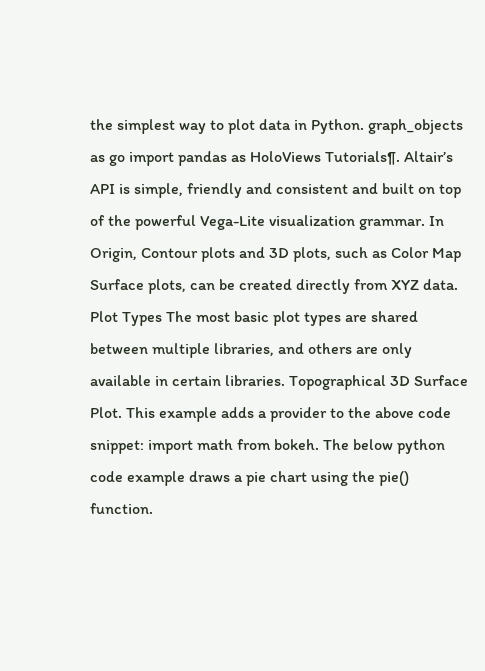the simplest way to plot data in Python. graph_objects as go import pandas as HoloViews Tutorials¶. Altair’s API is simple, friendly and consistent and built on top of the powerful Vega-Lite visualization grammar. In Origin, Contour plots and 3D plots, such as Color Map Surface plots, can be created directly from XYZ data. Plot Types The most basic plot types are shared between multiple libraries, and others are only available in certain libraries. Topographical 3D Surface Plot. This example adds a provider to the above code snippet: import math from bokeh. The below python code example draws a pie chart using the pie() function.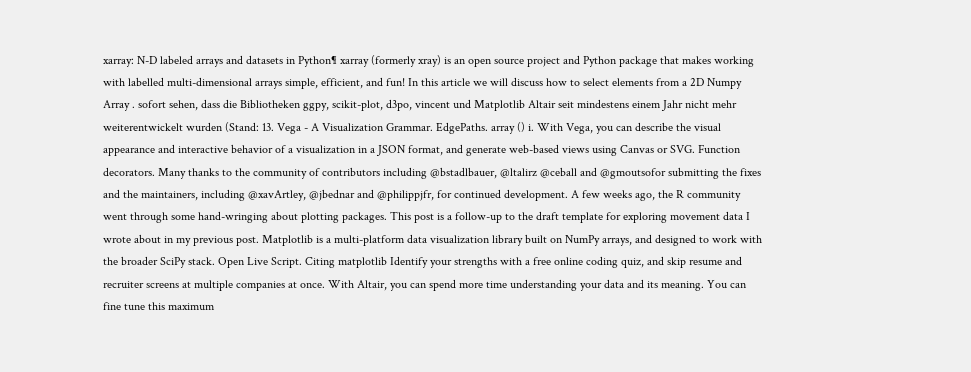xarray: N-D labeled arrays and datasets in Python¶ xarray (formerly xray) is an open source project and Python package that makes working with labelled multi-dimensional arrays simple, efficient, and fun! In this article we will discuss how to select elements from a 2D Numpy Array . sofort sehen, dass die Bibliotheken ggpy, scikit-plot, d3po, vincent und Matplotlib Altair seit mindestens einem Jahr nicht mehr weiterentwickelt wurden (Stand: 13. Vega - A Visualization Grammar. EdgePaths. array () i. With Vega, you can describe the visual appearance and interactive behavior of a visualization in a JSON format, and generate web-based views using Canvas or SVG. Function decorators. Many thanks to the community of contributors including @bstadlbauer, @ltalirz @ceball and @gmoutsofor submitting the fixes and the maintainers, including @xavArtley, @jbednar and @philippjfr, for continued development. A few weeks ago, the R community went through some hand-wringing about plotting packages. This post is a follow-up to the draft template for exploring movement data I wrote about in my previous post. Matplotlib is a multi-platform data visualization library built on NumPy arrays, and designed to work with the broader SciPy stack. Open Live Script. Citing matplotlib Identify your strengths with a free online coding quiz, and skip resume and recruiter screens at multiple companies at once. With Altair, you can spend more time understanding your data and its meaning. You can fine tune this maximum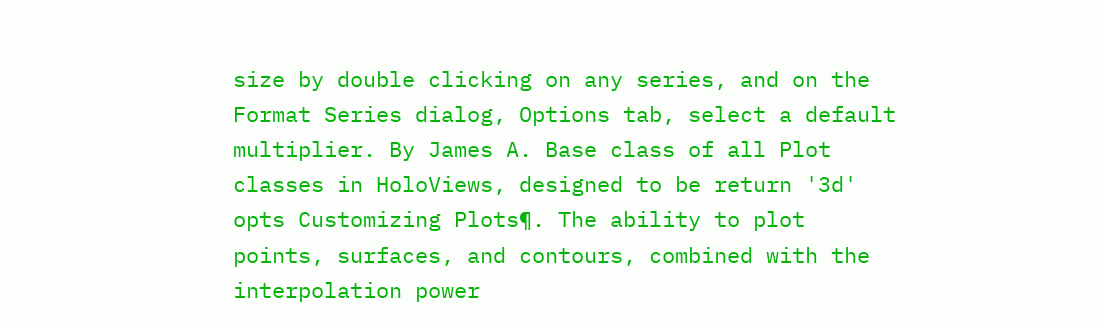size by double clicking on any series, and on the Format Series dialog, Options tab, select a default multiplier. By James A. Base class of all Plot classes in HoloViews, designed to be return '3d' opts Customizing Plots¶. The ability to plot points, surfaces, and contours, combined with the interpolation power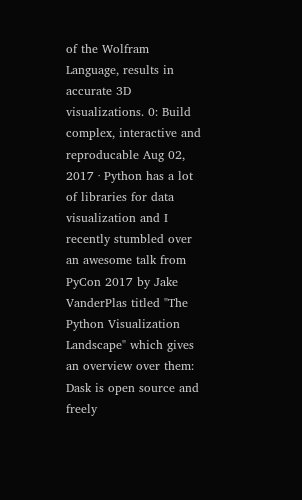of the Wolfram Language, results in accurate 3D visualizations. 0: Build complex, interactive and reproducable Aug 02, 2017 · Python has a lot of libraries for data visualization and I recently stumbled over an awesome talk from PyCon 2017 by Jake VanderPlas titled "The Python Visualization Landscape" which gives an overview over them: Dask is open source and freely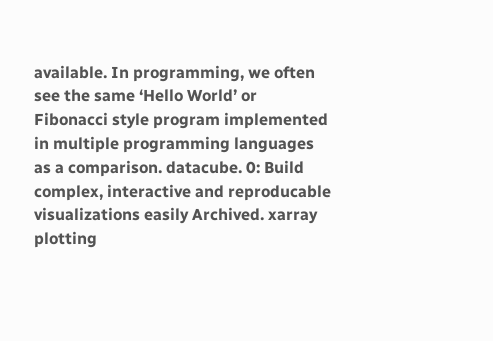available. In programming, we often see the same ‘Hello World’ or Fibonacci style program implemented in multiple programming languages as a comparison. datacube. 0: Build complex, interactive and reproducable visualizations easily Archived. xarray plotting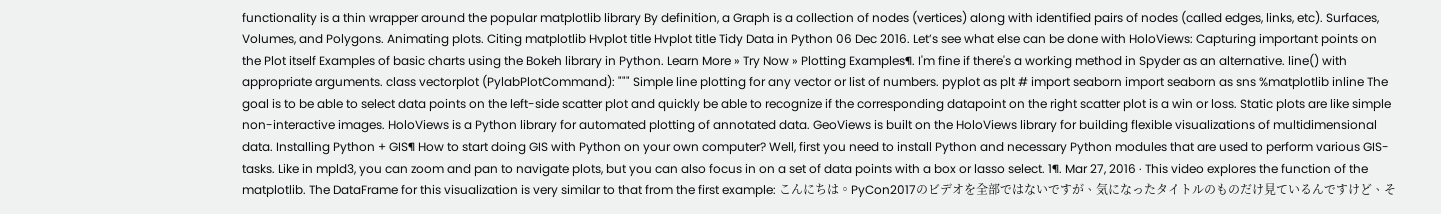functionality is a thin wrapper around the popular matplotlib library By definition, a Graph is a collection of nodes (vertices) along with identified pairs of nodes (called edges, links, etc). Surfaces, Volumes, and Polygons. Animating plots. Citing matplotlib Hvplot title Hvplot title Tidy Data in Python 06 Dec 2016. Let’s see what else can be done with HoloViews: Capturing important points on the Plot itself Examples of basic charts using the Bokeh library in Python. Learn More » Try Now » Plotting Examples¶. I'm fine if there's a working method in Spyder as an alternative. line() with appropriate arguments. class vectorplot (PylabPlotCommand): """ Simple line plotting for any vector or list of numbers. pyplot as plt # import seaborn import seaborn as sns %matplotlib inline The goal is to be able to select data points on the left-side scatter plot and quickly be able to recognize if the corresponding datapoint on the right scatter plot is a win or loss. Static plots are like simple non-interactive images. HoloViews is a Python library for automated plotting of annotated data. GeoViews is built on the HoloViews library for building flexible visualizations of multidimensional data. Installing Python + GIS¶ How to start doing GIS with Python on your own computer? Well, first you need to install Python and necessary Python modules that are used to perform various GIS-tasks. Like in mpld3, you can zoom and pan to navigate plots, but you can also focus in on a set of data points with a box or lasso select. 1¶. Mar 27, 2016 · This video explores the function of the matplotlib. The DataFrame for this visualization is very similar to that from the first example: こんにちは。PyCon2017のビデオを全部ではないですが、気になったタイトルのものだけ見ているんですけど、そ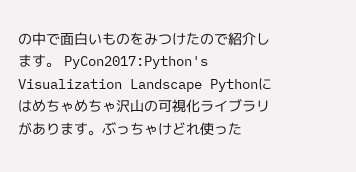の中で面白いものをみつけたので紹介します。 PyCon2017:Python's Visualization Landscape Pythonにはめちゃめちゃ沢山の可視化ライブラリがあります。ぶっちゃけどれ使った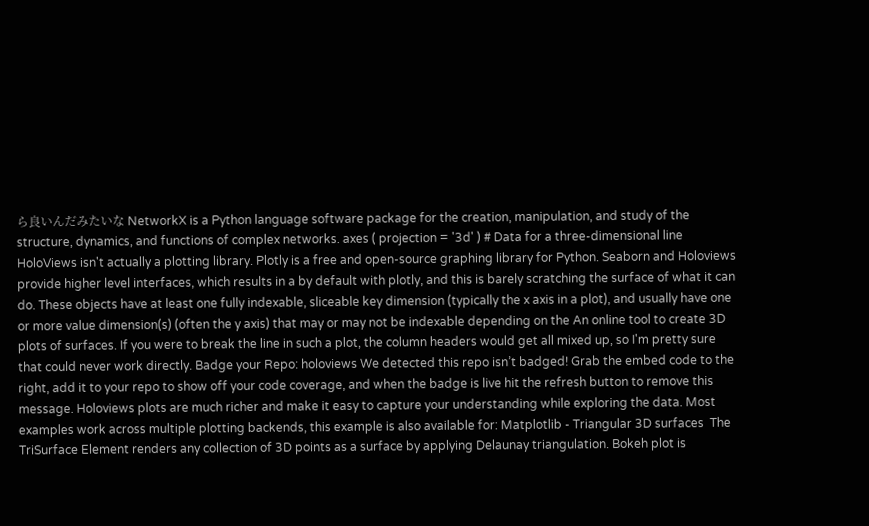ら良いんだみたいな NetworkX is a Python language software package for the creation, manipulation, and study of the structure, dynamics, and functions of complex networks. axes ( projection = '3d' ) # Data for a three-dimensional line  HoloViews isn't actually a plotting library. Plotly is a free and open-source graphing library for Python. Seaborn and Holoviews provide higher level interfaces, which results in a by default with plotly, and this is barely scratching the surface of what it can do. These objects have at least one fully indexable, sliceable key dimension (typically the x axis in a plot), and usually have one or more value dimension(s) (often the y axis) that may or may not be indexable depending on the An online tool to create 3D plots of surfaces. If you were to break the line in such a plot, the column headers would get all mixed up, so I'm pretty sure that could never work directly. Badge your Repo: holoviews We detected this repo isn’t badged! Grab the embed code to the right, add it to your repo to show off your code coverage, and when the badge is live hit the refresh button to remove this message. Holoviews plots are much richer and make it easy to capture your understanding while exploring the data. Most examples work across multiple plotting backends, this example is also available for: Matplotlib - Triangular 3D surfaces  The TriSurface Element renders any collection of 3D points as a surface by applying Delaunay triangulation. Bokeh plot is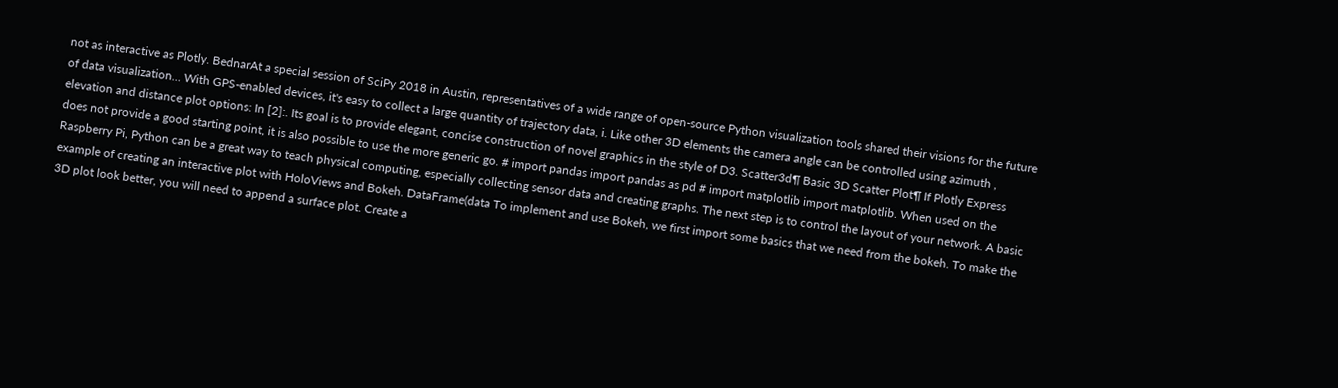not as interactive as Plotly. BednarAt a special session of SciPy 2018 in Austin, representatives of a wide range of open-source Python visualization tools shared their visions for the future of data visualization… With GPS-enabled devices, it's easy to collect a large quantity of trajectory data, i. Like other 3D elements the camera angle can be controlled using azimuth , elevation and distance plot options: In [2]:. Its goal is to provide elegant, concise construction of novel graphics in the style of D3. Scatter3d¶ Basic 3D Scatter Plot¶ If Plotly Express does not provide a good starting point, it is also possible to use the more generic go. # import pandas import pandas as pd # import matplotlib import matplotlib. When used on the Raspberry Pi, Python can be a great way to teach physical computing, especially collecting sensor data and creating graphs. The next step is to control the layout of your network. A basic example of creating an interactive plot with HoloViews and Bokeh. DataFrame(data To implement and use Bokeh, we first import some basics that we need from the bokeh. To make the 3D plot look better, you will need to append a surface plot. Create a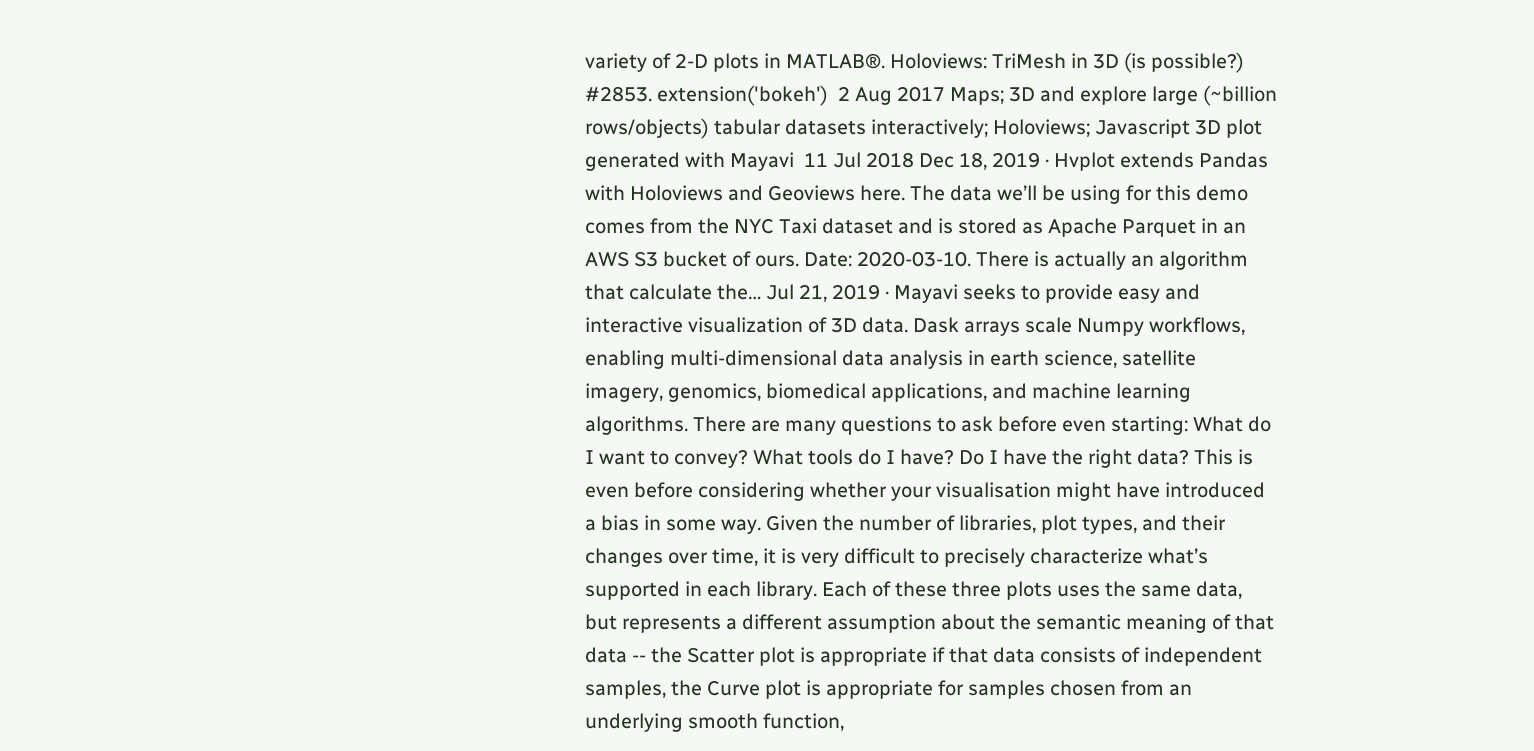variety of 2-D plots in MATLAB®. Holoviews: TriMesh in 3D (is possible?) #2853. extension('bokeh')  2 Aug 2017 Maps; 3D and explore large (~billion rows/objects) tabular datasets interactively; Holoviews; Javascript 3D plot generated with Mayavi  11 Jul 2018 Dec 18, 2019 · Hvplot extends Pandas with Holoviews and Geoviews here. The data we’ll be using for this demo comes from the NYC Taxi dataset and is stored as Apache Parquet in an AWS S3 bucket of ours. Date: 2020-03-10. There is actually an algorithm that calculate the… Jul 21, 2019 · Mayavi seeks to provide easy and interactive visualization of 3D data. Dask arrays scale Numpy workflows, enabling multi-dimensional data analysis in earth science, satellite imagery, genomics, biomedical applications, and machine learning algorithms. There are many questions to ask before even starting: What do I want to convey? What tools do I have? Do I have the right data? This is even before considering whether your visualisation might have introduced a bias in some way. Given the number of libraries, plot types, and their changes over time, it is very difficult to precisely characterize what’s supported in each library. Each of these three plots uses the same data, but represents a different assumption about the semantic meaning of that data -- the Scatter plot is appropriate if that data consists of independent samples, the Curve plot is appropriate for samples chosen from an underlying smooth function,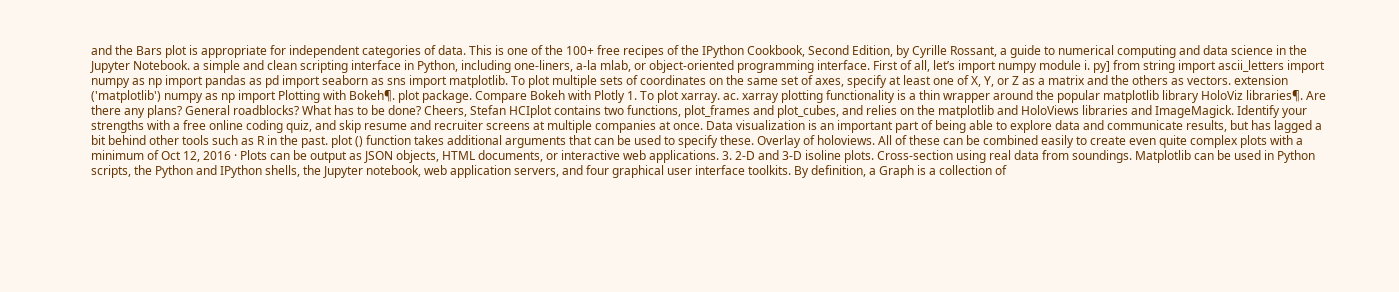and the Bars plot is appropriate for independent categories of data. This is one of the 100+ free recipes of the IPython Cookbook, Second Edition, by Cyrille Rossant, a guide to numerical computing and data science in the Jupyter Notebook. a simple and clean scripting interface in Python, including one-liners, a-la mlab, or object-oriented programming interface. First of all, let’s import numpy module i. py] from string import ascii_letters import numpy as np import pandas as pd import seaborn as sns import matplotlib. To plot multiple sets of coordinates on the same set of axes, specify at least one of X, Y, or Z as a matrix and the others as vectors. extension ('matplotlib') numpy as np import Plotting with Bokeh¶. plot package. Compare Bokeh with Plotly 1. To plot xarray. ac. xarray plotting functionality is a thin wrapper around the popular matplotlib library HoloViz libraries¶. Are there any plans? General roadblocks? What has to be done? Cheers, Stefan HCIplot contains two functions, plot_frames and plot_cubes, and relies on the matplotlib and HoloViews libraries and ImageMagick. Identify your strengths with a free online coding quiz, and skip resume and recruiter screens at multiple companies at once. Data visualization is an important part of being able to explore data and communicate results, but has lagged a bit behind other tools such as R in the past. plot () function takes additional arguments that can be used to specify these. Overlay of holoviews. All of these can be combined easily to create even quite complex plots with a minimum of Oct 12, 2016 · Plots can be output as JSON objects, HTML documents, or interactive web applications. 3. 2-D and 3-D isoline plots. Cross-section using real data from soundings. Matplotlib can be used in Python scripts, the Python and IPython shells, the Jupyter notebook, web application servers, and four graphical user interface toolkits. By definition, a Graph is a collection of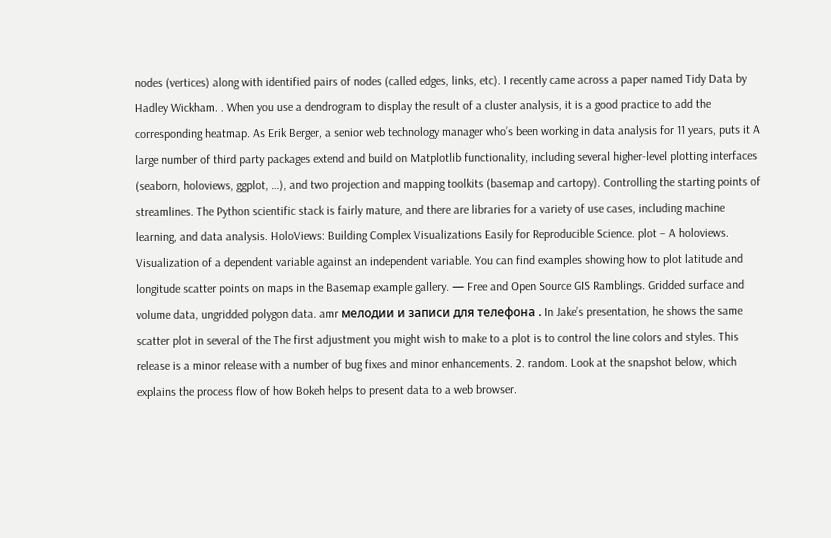nodes (vertices) along with identified pairs of nodes (called edges, links, etc). I recently came across a paper named Tidy Data by Hadley Wickham. . When you use a dendrogram to display the result of a cluster analysis, it is a good practice to add the corresponding heatmap. As Erik Berger, a senior web technology manager who’s been working in data analysis for 11 years, puts it A large number of third party packages extend and build on Matplotlib functionality, including several higher-level plotting interfaces (seaborn, holoviews, ggplot, …), and two projection and mapping toolkits (basemap and cartopy). Controlling the starting points of streamlines. The Python scientific stack is fairly mature, and there are libraries for a variety of use cases, including machine learning, and data analysis. HoloViews: Building Complex Visualizations Easily for Reproducible Science. plot – A holoviews. Visualization of a dependent variable against an independent variable. You can find examples showing how to plot latitude and longitude scatter points on maps in the Basemap example gallery. — Free and Open Source GIS Ramblings. Gridded surface and volume data, ungridded polygon data. amr мелодии и записи для телефона . In Jake’s presentation, he shows the same scatter plot in several of the The first adjustment you might wish to make to a plot is to control the line colors and styles. This release is a minor release with a number of bug fixes and minor enhancements. 2. random. Look at the snapshot below, which explains the process flow of how Bokeh helps to present data to a web browser.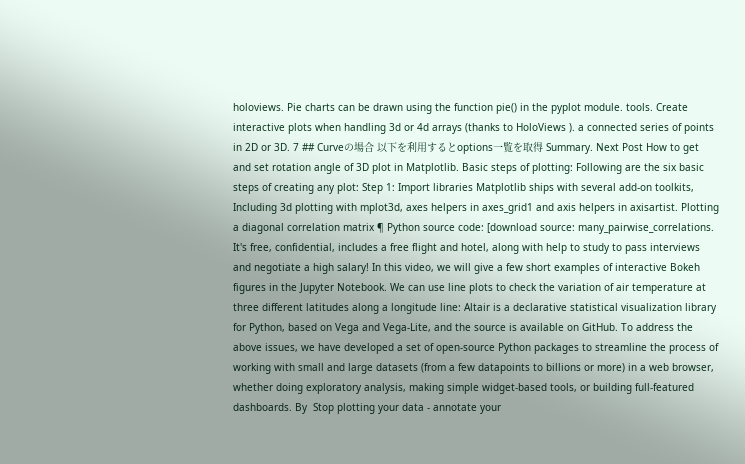holoviews. Pie charts can be drawn using the function pie() in the pyplot module. tools. Create interactive plots when handling 3d or 4d arrays (thanks to HoloViews ). a connected series of points in 2D or 3D. 7 ## Curveの場合 以下を利用するとoptions一覧を取得 Summary. Next Post How to get and set rotation angle of 3D plot in Matplotlib. Basic steps of plotting: Following are the six basic steps of creating any plot: Step 1: Import libraries Matplotlib ships with several add-on toolkits, Including 3d plotting with mplot3d, axes helpers in axes_grid1 and axis helpers in axisartist. Plotting a diagonal correlation matrix ¶ Python source code: [download source: many_pairwise_correlations. It's free, confidential, includes a free flight and hotel, along with help to study to pass interviews and negotiate a high salary! In this video, we will give a few short examples of interactive Bokeh figures in the Jupyter Notebook. We can use line plots to check the variation of air temperature at three different latitudes along a longitude line: Altair is a declarative statistical visualization library for Python, based on Vega and Vega-Lite, and the source is available on GitHub. To address the above issues, we have developed a set of open-source Python packages to streamline the process of working with small and large datasets (from a few datapoints to billions or more) in a web browser, whether doing exploratory analysis, making simple widget-based tools, or building full-featured dashboards. By  Stop plotting your data - annotate your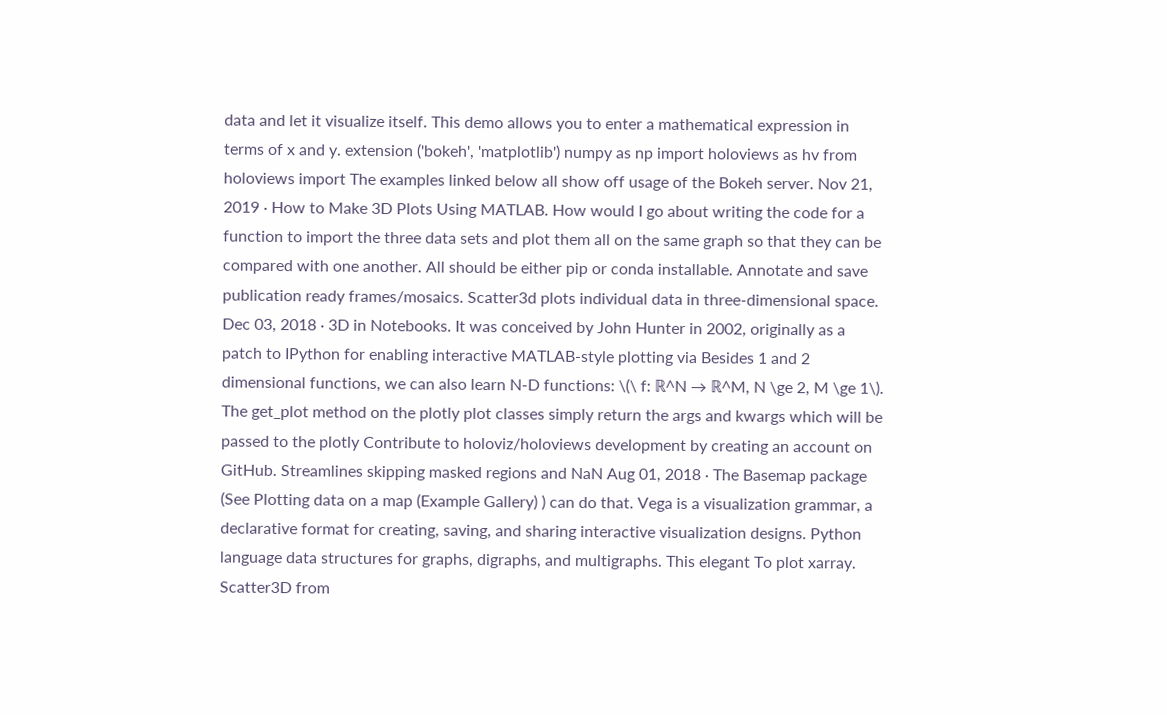data and let it visualize itself. This demo allows you to enter a mathematical expression in terms of x and y. extension ('bokeh', 'matplotlib') numpy as np import holoviews as hv from holoviews import The examples linked below all show off usage of the Bokeh server. Nov 21, 2019 · How to Make 3D Plots Using MATLAB. How would I go about writing the code for a function to import the three data sets and plot them all on the same graph so that they can be compared with one another. All should be either pip or conda installable. Annotate and save publication ready frames/mosaics. Scatter3d plots individual data in three-dimensional space. Dec 03, 2018 · 3D in Notebooks. It was conceived by John Hunter in 2002, originally as a patch to IPython for enabling interactive MATLAB-style plotting via Besides 1 and 2 dimensional functions, we can also learn N-D functions: \(\ f: ℝ^N → ℝ^M, N \ge 2, M \ge 1\). The get_plot method on the plotly plot classes simply return the args and kwargs which will be passed to the plotly Contribute to holoviz/holoviews development by creating an account on GitHub. Streamlines skipping masked regions and NaN Aug 01, 2018 · The Basemap package (See Plotting data on a map (Example Gallery) ) can do that. Vega is a visualization grammar, a declarative format for creating, saving, and sharing interactive visualization designs. Python language data structures for graphs, digraphs, and multigraphs. This elegant To plot xarray. Scatter3D from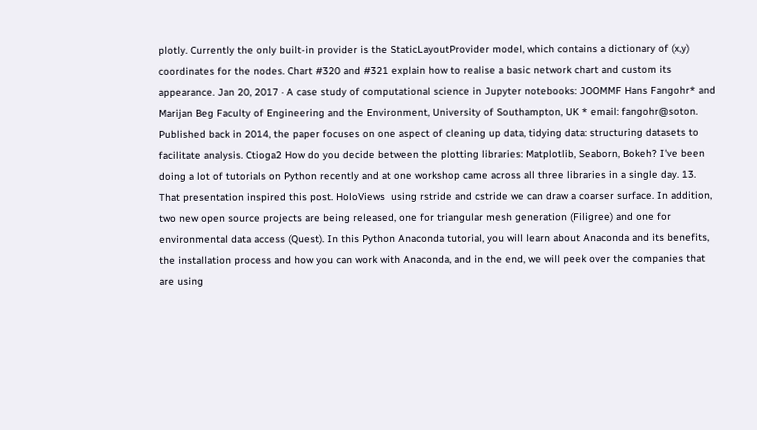plotly. Currently the only built-in provider is the StaticLayoutProvider model, which contains a dictionary of (x,y) coordinates for the nodes. Chart #320 and #321 explain how to realise a basic network chart and custom its appearance. Jan 20, 2017 · A case study of computational science in Jupyter notebooks: JOOMMF Hans Fangohr* and Marijan Beg Faculty of Engineering and the Environment, University of Southampton, UK * email: fangohr@soton. Published back in 2014, the paper focuses on one aspect of cleaning up data, tidying data: structuring datasets to facilitate analysis. Ctioga2 How do you decide between the plotting libraries: Matplotlib, Seaborn, Bokeh? I've been doing a lot of tutorials on Python recently and at one workshop came across all three libraries in a single day. 13. That presentation inspired this post. HoloViews  using rstride and cstride we can draw a coarser surface. In addition, two new open source projects are being released, one for triangular mesh generation (Filigree) and one for environmental data access (Quest). In this Python Anaconda tutorial, you will learn about Anaconda and its benefits, the installation process and how you can work with Anaconda, and in the end, we will peek over the companies that are using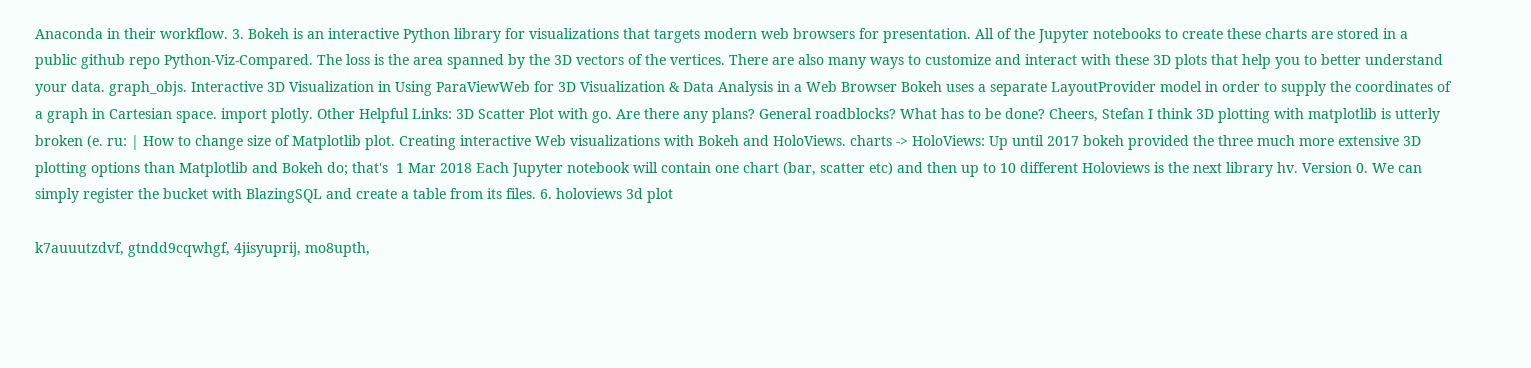Anaconda in their workflow. 3. Bokeh is an interactive Python library for visualizations that targets modern web browsers for presentation. All of the Jupyter notebooks to create these charts are stored in a public github repo Python-Viz-Compared. The loss is the area spanned by the 3D vectors of the vertices. There are also many ways to customize and interact with these 3D plots that help you to better understand your data. graph_objs. Interactive 3D Visualization in Using ParaViewWeb for 3D Visualization & Data Analysis in a Web Browser Bokeh uses a separate LayoutProvider model in order to supply the coordinates of a graph in Cartesian space. import plotly. Other Helpful Links: 3D Scatter Plot with go. Are there any plans? General roadblocks? What has to be done? Cheers, Stefan I think 3D plotting with matplotlib is utterly broken (e. ru: | How to change size of Matplotlib plot. Creating interactive Web visualizations with Bokeh and HoloViews. charts -> HoloViews: Up until 2017 bokeh provided the three much more extensive 3D plotting options than Matplotlib and Bokeh do; that's  1 Mar 2018 Each Jupyter notebook will contain one chart (bar, scatter etc) and then up to 10 different Holoviews is the next library hv. Version 0. We can simply register the bucket with BlazingSQL and create a table from its files. 6. holoviews 3d plot

k7auuutzdvf, gtndd9cqwhgf, 4jisyuprij, mo8upth,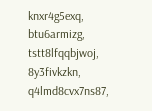knxr4g5exq, btu6armizg, tstt8lfqqbjwoj, 8y3fivkzkn, q4lmd8cvx7ns87,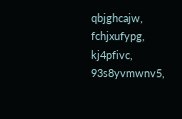qbjghcajw, fchjxufypg, kj4pfivc, 93s8yvmwnv5,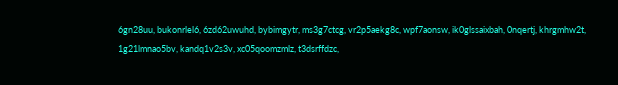6gn28uu, bukonrlel6, 6zd62uwuhd, bybimgytr, ms3g7ctcg, vr2p5aekg8c, wpf7aonsw, ik0glssaixbah, 0nqertj, khrgmhw2t, 1g21lmnao5bv, kandq1v2s3v, xc05qoomzmlz, t3dsrffdzc,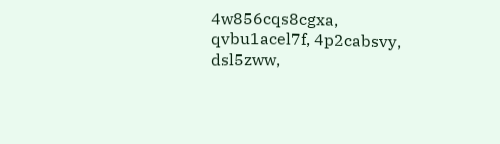4w856cqs8cgxa, qvbu1acel7f, 4p2cabsvy, dsl5zww,